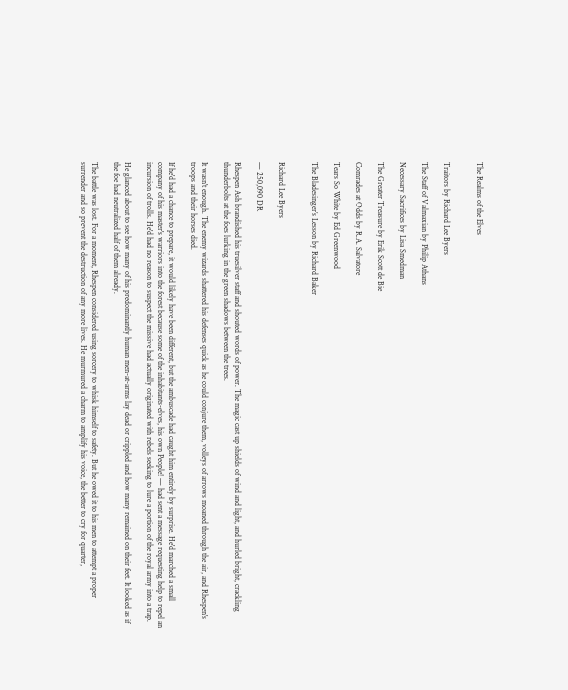The Realms of the Elves


Traitors by Richard Lee Byers

The Staff of Valmaxian by Philip Athans

Necessary Sacrifices by Lisa Smedman

The Greater Treasure by Erik Scott de Bie

Comrades at Odds by R.A. Salvatore

Tears So White by Ed Greenwood

The Bladesinger’s Lesson by Richard Baker


Richard Lee Byers

— 250,090 DR

Rhespen Ash brandished his truesilver staff and shouted words of power. The magic cast up shields of wind and light, and hurled bright, crackling thunderbolts at the foes lurking in the green shadows between the trees.

It wasn't enough. The enemy wizards shattered his defenses quick as he could conjure them, volleys of arrows moaned through the air, and Rhespen's troops and their horses died.

If he'd had a chance to prepare, it would likely have been different, but the ambuscade had caught him entirely by surprise. He'd marched a small company of his master's warriors into the forest because some of the inhabitants-elves, his own People! — had sent a message requesting help to repel an incursion of trolls. He'd had no reason to suspect the missive had actually originated with rebels seeking to lure a portion of the royal army into a trap.

He glanced about to see how many of his predominantly human men-at-arms lay dead or crippled and how many remained on their feet. It looked as if the foe had neutralized half of them already.

The battle was lost. For a moment, Rhespen considered using sorcery to whisk himself to safety. But he owed it to his men to attempt a proper surrender and so prevent the destruction of any more lives. He murmured a charm to amplify his voice, the better to cry for quarter,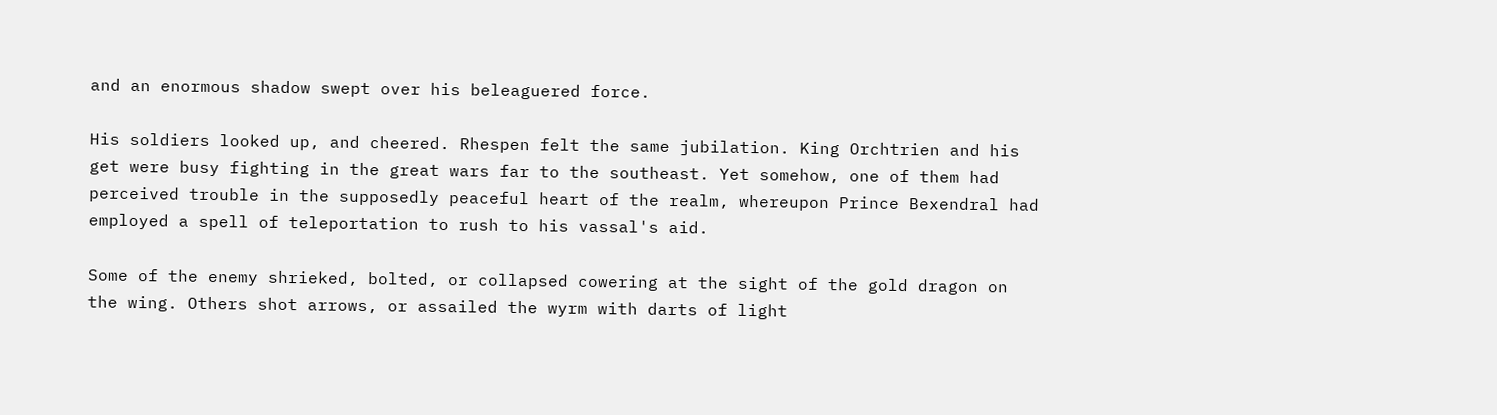and an enormous shadow swept over his beleaguered force.

His soldiers looked up, and cheered. Rhespen felt the same jubilation. King Orchtrien and his get were busy fighting in the great wars far to the southeast. Yet somehow, one of them had perceived trouble in the supposedly peaceful heart of the realm, whereupon Prince Bexendral had employed a spell of teleportation to rush to his vassal's aid.

Some of the enemy shrieked, bolted, or collapsed cowering at the sight of the gold dragon on the wing. Others shot arrows, or assailed the wyrm with darts of light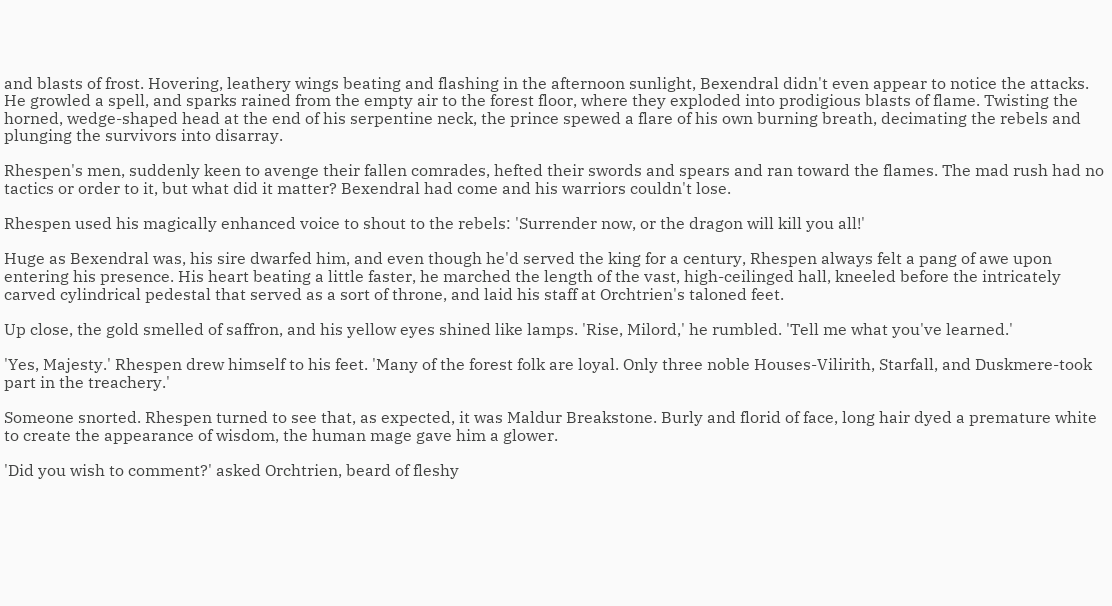and blasts of frost. Hovering, leathery wings beating and flashing in the afternoon sunlight, Bexendral didn't even appear to notice the attacks. He growled a spell, and sparks rained from the empty air to the forest floor, where they exploded into prodigious blasts of flame. Twisting the horned, wedge-shaped head at the end of his serpentine neck, the prince spewed a flare of his own burning breath, decimating the rebels and plunging the survivors into disarray.

Rhespen's men, suddenly keen to avenge their fallen comrades, hefted their swords and spears and ran toward the flames. The mad rush had no tactics or order to it, but what did it matter? Bexendral had come and his warriors couldn't lose.

Rhespen used his magically enhanced voice to shout to the rebels: 'Surrender now, or the dragon will kill you all!'

Huge as Bexendral was, his sire dwarfed him, and even though he'd served the king for a century, Rhespen always felt a pang of awe upon entering his presence. His heart beating a little faster, he marched the length of the vast, high-ceilinged hall, kneeled before the intricately carved cylindrical pedestal that served as a sort of throne, and laid his staff at Orchtrien's taloned feet.

Up close, the gold smelled of saffron, and his yellow eyes shined like lamps. 'Rise, Milord,' he rumbled. 'Tell me what you've learned.'

'Yes, Majesty.' Rhespen drew himself to his feet. 'Many of the forest folk are loyal. Only three noble Houses-Vilirith, Starfall, and Duskmere-took part in the treachery.'

Someone snorted. Rhespen turned to see that, as expected, it was Maldur Breakstone. Burly and florid of face, long hair dyed a premature white to create the appearance of wisdom, the human mage gave him a glower.

'Did you wish to comment?' asked Orchtrien, beard of fleshy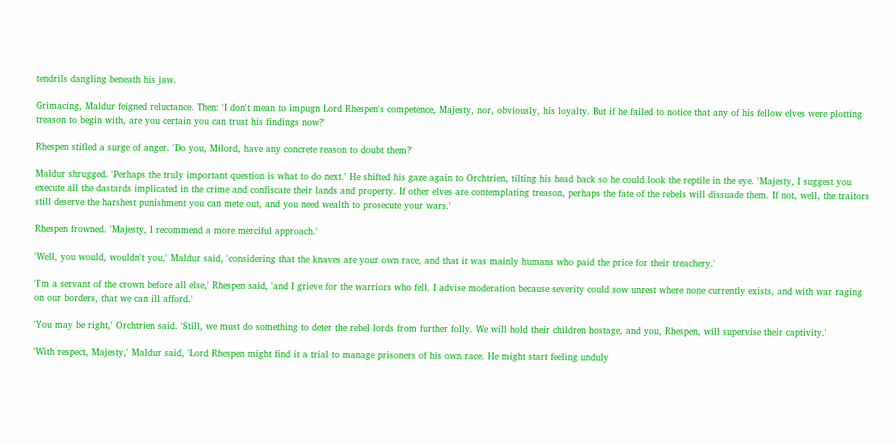tendrils dangling beneath his jaw.

Grimacing, Maldur feigned reluctance. Then: 'I don't mean to impugn Lord Rhespen's competence, Majesty, nor, obviously, his loyalty. But if he failed to notice that any of his fellow elves were plotting treason to begin with, are you certain you can trust his findings now?'

Rhespen stifled a surge of anger. 'Do you, Milord, have any concrete reason to doubt them?'

Maldur shrugged. 'Perhaps the truly important question is what to do next.' He shifted his gaze again to Orchtrien, tilting his head back so he could look the reptile in the eye. 'Majesty, I suggest you execute all the dastards implicated in the crime and confiscate their lands and property. If other elves are contemplating treason, perhaps the fate of the rebels will dissuade them. If not, well, the traitors still deserve the harshest punishment you can mete out, and you need wealth to prosecute your wars.'

Rhespen frowned. 'Majesty, I recommend a more merciful approach.'

'Well, you would, wouldn't you,' Maldur said, 'considering that the knaves are your own race, and that it was mainly humans who paid the price for their treachery.'

'I'm a servant of the crown before all else,' Rhespen said, 'and I grieve for the warriors who fell. I advise moderation because severity could sow unrest where none currently exists, and with war raging on our borders, that we can ill afford.'

'You may be right,' Orchtrien said. 'Still, we must do something to deter the rebel lords from further folly. We will hold their children hostage, and you, Rhespen, will supervise their captivity.'

'With respect, Majesty,' Maldur said, 'Lord Rhespen might find it a trial to manage prisoners of his own race. He might start feeling unduly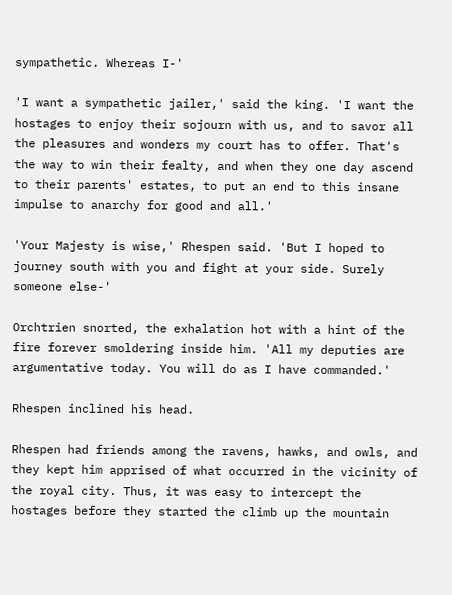sympathetic. Whereas I-'

'I want a sympathetic jailer,' said the king. 'I want the hostages to enjoy their sojourn with us, and to savor all the pleasures and wonders my court has to offer. That's the way to win their fealty, and when they one day ascend to their parents' estates, to put an end to this insane impulse to anarchy for good and all.'

'Your Majesty is wise,' Rhespen said. 'But I hoped to journey south with you and fight at your side. Surely someone else-'

Orchtrien snorted, the exhalation hot with a hint of the fire forever smoldering inside him. 'All my deputies are argumentative today. You will do as I have commanded.'

Rhespen inclined his head.

Rhespen had friends among the ravens, hawks, and owls, and they kept him apprised of what occurred in the vicinity of the royal city. Thus, it was easy to intercept the hostages before they started the climb up the mountain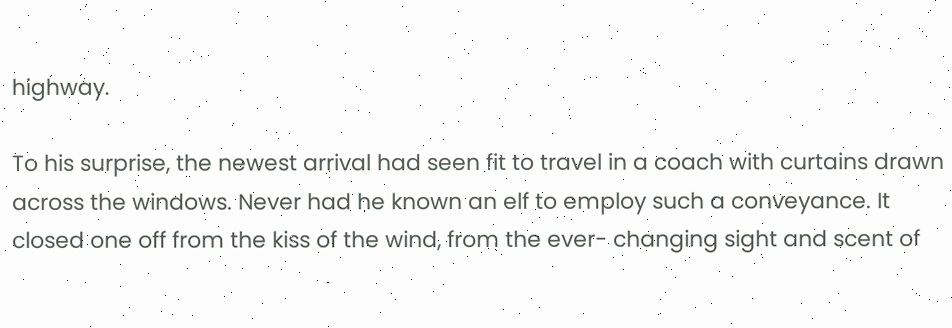highway.

To his surprise, the newest arrival had seen fit to travel in a coach with curtains drawn across the windows. Never had he known an elf to employ such a conveyance. It closed one off from the kiss of the wind, from the ever- changing sight and scent of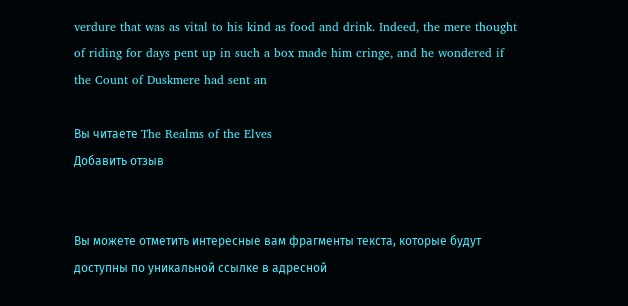verdure that was as vital to his kind as food and drink. Indeed, the mere thought of riding for days pent up in such a box made him cringe, and he wondered if the Count of Duskmere had sent an

Вы читаете The Realms of the Elves
Добавить отзыв


Вы можете отметить интересные вам фрагменты текста, которые будут доступны по уникальной ссылке в адресной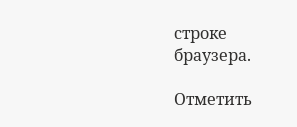строке браузера.

Отметить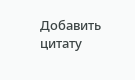Добавить цитату